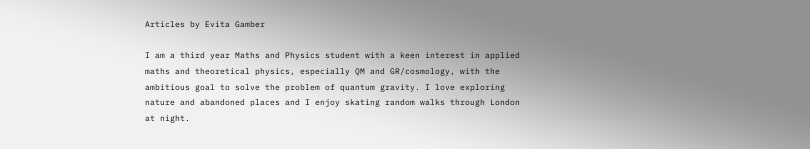Articles by Evita Gamber

I am a third year Maths and Physics student with a keen interest in applied maths and theoretical physics, especially QM and GR/cosmology, with the ambitious goal to solve the problem of quantum gravity. I love exploring nature and abandoned places and I enjoy skating random walks through London at night.